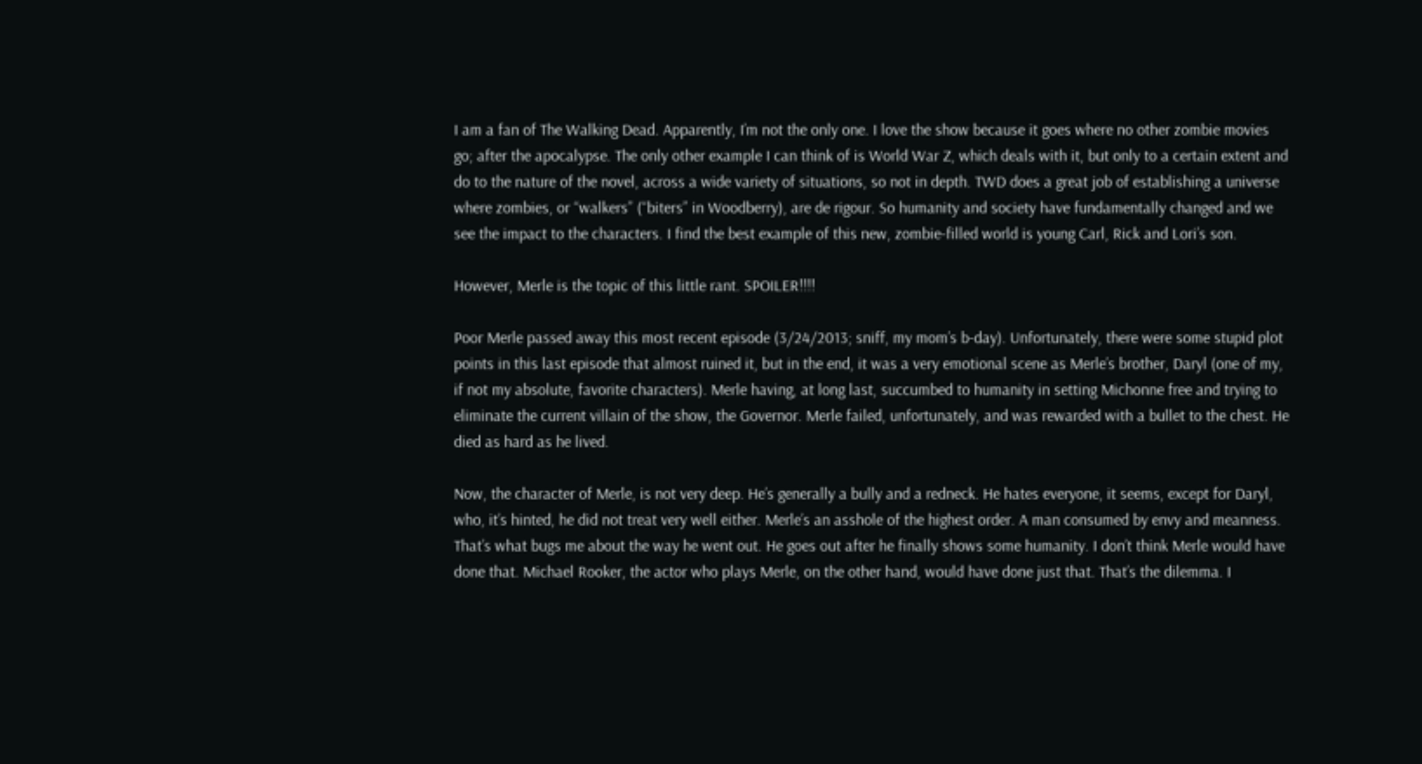I am a fan of The Walking Dead. Apparently, I’m not the only one. I love the show because it goes where no other zombie movies go; after the apocalypse. The only other example I can think of is World War Z, which deals with it, but only to a certain extent and do to the nature of the novel, across a wide variety of situations, so not in depth. TWD does a great job of establishing a universe where zombies, or “walkers” (“biters” in Woodberry), are de rigour. So humanity and society have fundamentally changed and we see the impact to the characters. I find the best example of this new, zombie-filled world is young Carl, Rick and Lori’s son.

However, Merle is the topic of this little rant. SPOILER!!!!

Poor Merle passed away this most recent episode (3/24/2013; sniff, my mom’s b-day). Unfortunately, there were some stupid plot points in this last episode that almost ruined it, but in the end, it was a very emotional scene as Merle’s brother, Daryl (one of my, if not my absolute, favorite characters). Merle having, at long last, succumbed to humanity in setting Michonne free and trying to eliminate the current villain of the show, the Governor. Merle failed, unfortunately, and was rewarded with a bullet to the chest. He died as hard as he lived.

Now, the character of Merle, is not very deep. He’s generally a bully and a redneck. He hates everyone, it seems, except for Daryl, who, it’s hinted, he did not treat very well either. Merle’s an asshole of the highest order. A man consumed by envy and meanness. That’s what bugs me about the way he went out. He goes out after he finally shows some humanity. I don’t think Merle would have done that. Michael Rooker, the actor who plays Merle, on the other hand, would have done just that. That’s the dilemma. I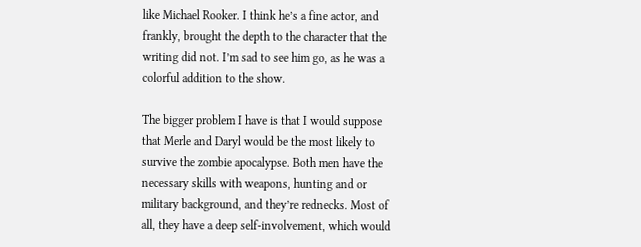like Michael Rooker. I think he’s a fine actor, and frankly, brought the depth to the character that the writing did not. I’m sad to see him go, as he was a colorful addition to the show.

The bigger problem I have is that I would suppose that Merle and Daryl would be the most likely to survive the zombie apocalypse. Both men have the necessary skills with weapons, hunting and or military background, and they’re rednecks. Most of all, they have a deep self-involvement, which would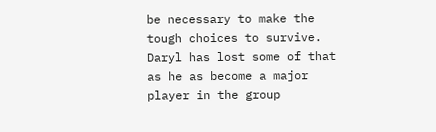be necessary to make the tough choices to survive. Daryl has lost some of that as he as become a major player in the group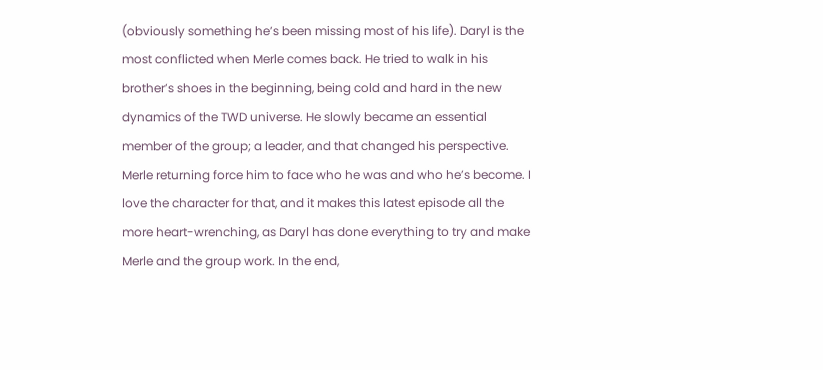(obviously something he’s been missing most of his life). Daryl is the most conflicted when Merle comes back. He tried to walk in his brother’s shoes in the beginning, being cold and hard in the new dynamics of the TWD universe. He slowly became an essential member of the group; a leader, and that changed his perspective. Merle returning force him to face who he was and who he’s become. I love the character for that, and it makes this latest episode all the more heart-wrenching, as Daryl has done everything to try and make Merle and the group work. In the end,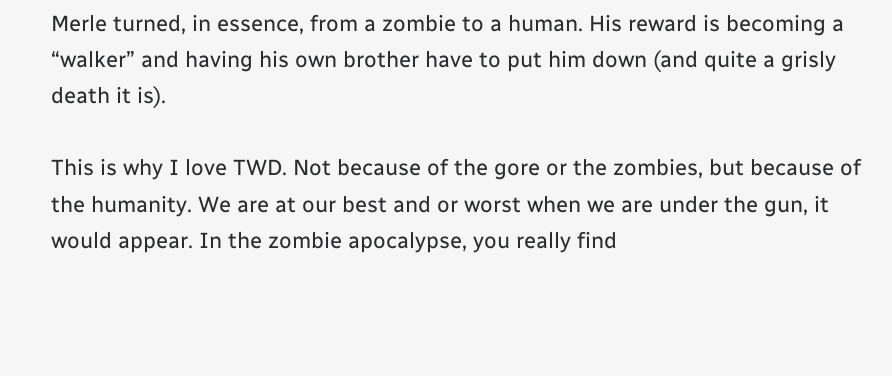Merle turned, in essence, from a zombie to a human. His reward is becoming a “walker” and having his own brother have to put him down (and quite a grisly death it is).

This is why I love TWD. Not because of the gore or the zombies, but because of the humanity. We are at our best and or worst when we are under the gun, it would appear. In the zombie apocalypse, you really find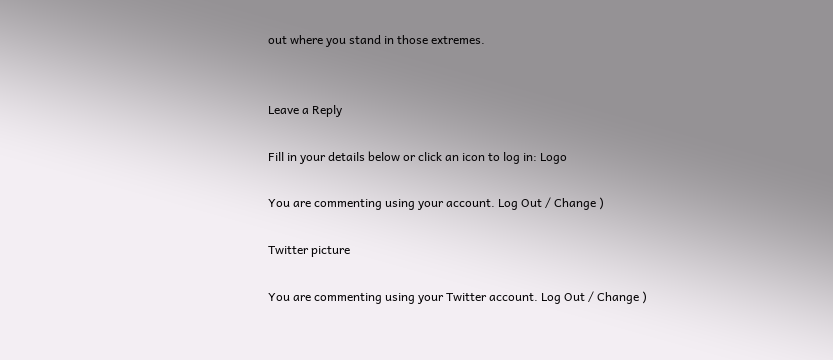out where you stand in those extremes.


Leave a Reply

Fill in your details below or click an icon to log in: Logo

You are commenting using your account. Log Out / Change )

Twitter picture

You are commenting using your Twitter account. Log Out / Change )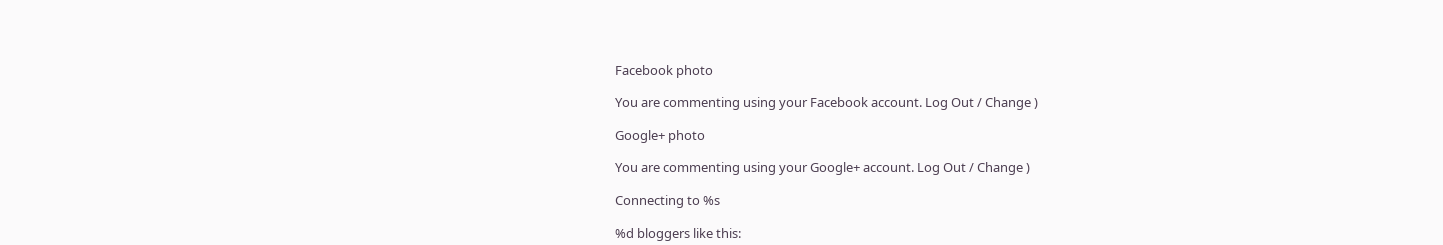Facebook photo

You are commenting using your Facebook account. Log Out / Change )

Google+ photo

You are commenting using your Google+ account. Log Out / Change )

Connecting to %s

%d bloggers like this: